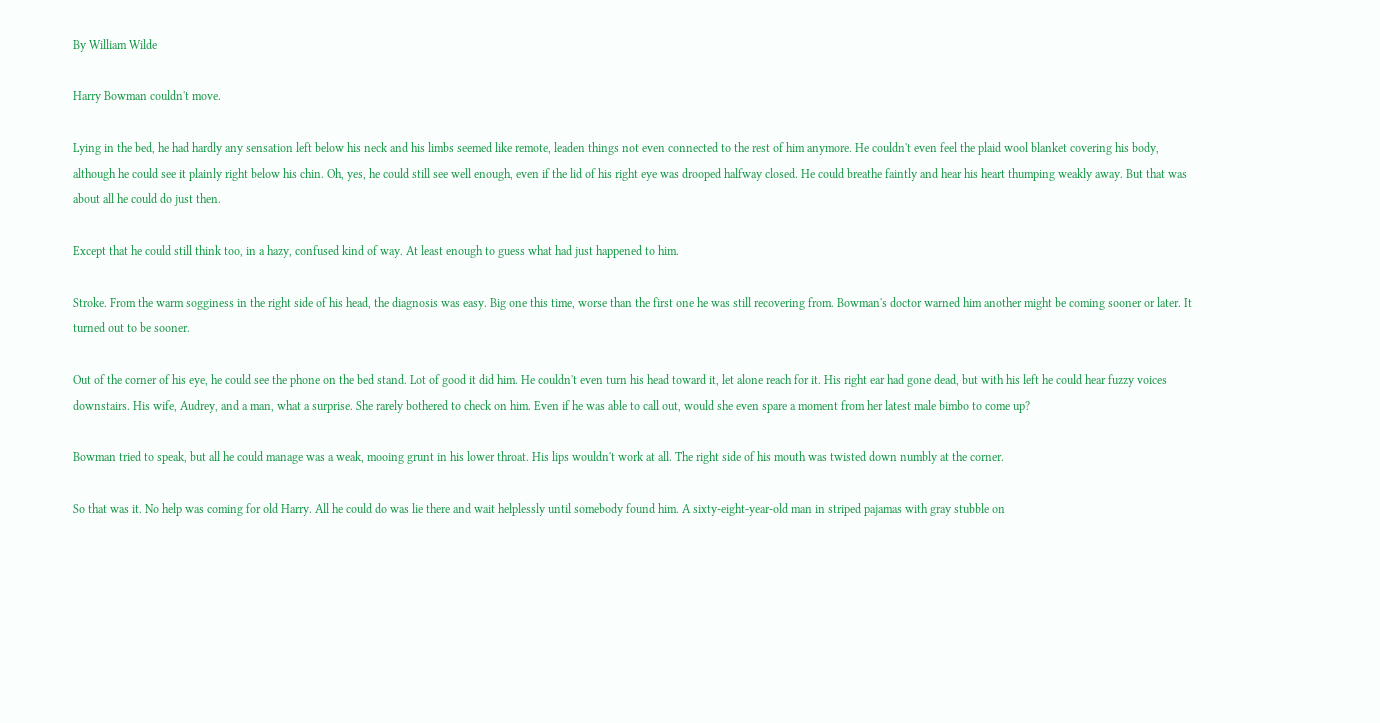By William Wilde

Harry Bowman couldn't move.

Lying in the bed, he had hardly any sensation left below his neck and his limbs seemed like remote, leaden things not even connected to the rest of him anymore. He couldn't even feel the plaid wool blanket covering his body, although he could see it plainly right below his chin. Oh, yes, he could still see well enough, even if the lid of his right eye was drooped halfway closed. He could breathe faintly and hear his heart thumping weakly away. But that was about all he could do just then.

Except that he could still think too, in a hazy, confused kind of way. At least enough to guess what had just happened to him.

Stroke. From the warm sogginess in the right side of his head, the diagnosis was easy. Big one this time, worse than the first one he was still recovering from. Bowman's doctor warned him another might be coming sooner or later. It turned out to be sooner.

Out of the corner of his eye, he could see the phone on the bed stand. Lot of good it did him. He couldn't even turn his head toward it, let alone reach for it. His right ear had gone dead, but with his left he could hear fuzzy voices downstairs. His wife, Audrey, and a man, what a surprise. She rarely bothered to check on him. Even if he was able to call out, would she even spare a moment from her latest male bimbo to come up?

Bowman tried to speak, but all he could manage was a weak, mooing grunt in his lower throat. His lips wouldn't work at all. The right side of his mouth was twisted down numbly at the corner.

So that was it. No help was coming for old Harry. All he could do was lie there and wait helplessly until somebody found him. A sixty-eight-year-old man in striped pajamas with gray stubble on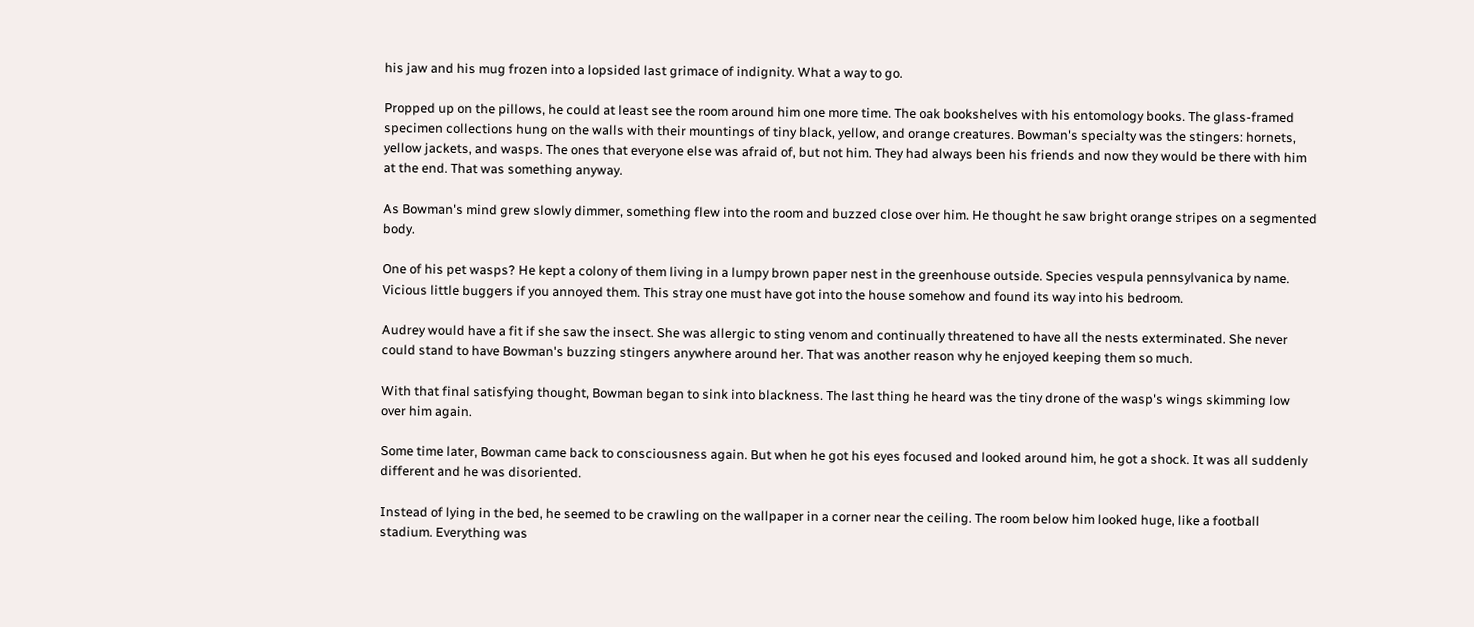his jaw and his mug frozen into a lopsided last grimace of indignity. What a way to go.

Propped up on the pillows, he could at least see the room around him one more time. The oak bookshelves with his entomology books. The glass-framed specimen collections hung on the walls with their mountings of tiny black, yellow, and orange creatures. Bowman's specialty was the stingers: hornets, yellow jackets, and wasps. The ones that everyone else was afraid of, but not him. They had always been his friends and now they would be there with him at the end. That was something anyway.

As Bowman's mind grew slowly dimmer, something flew into the room and buzzed close over him. He thought he saw bright orange stripes on a segmented body.

One of his pet wasps? He kept a colony of them living in a lumpy brown paper nest in the greenhouse outside. Species vespula pennsylvanica by name. Vicious little buggers if you annoyed them. This stray one must have got into the house somehow and found its way into his bedroom.

Audrey would have a fit if she saw the insect. She was allergic to sting venom and continually threatened to have all the nests exterminated. She never could stand to have Bowman's buzzing stingers anywhere around her. That was another reason why he enjoyed keeping them so much.

With that final satisfying thought, Bowman began to sink into blackness. The last thing he heard was the tiny drone of the wasp's wings skimming low over him again.

Some time later, Bowman came back to consciousness again. But when he got his eyes focused and looked around him, he got a shock. It was all suddenly different and he was disoriented.

Instead of lying in the bed, he seemed to be crawling on the wallpaper in a corner near the ceiling. The room below him looked huge, like a football stadium. Everything was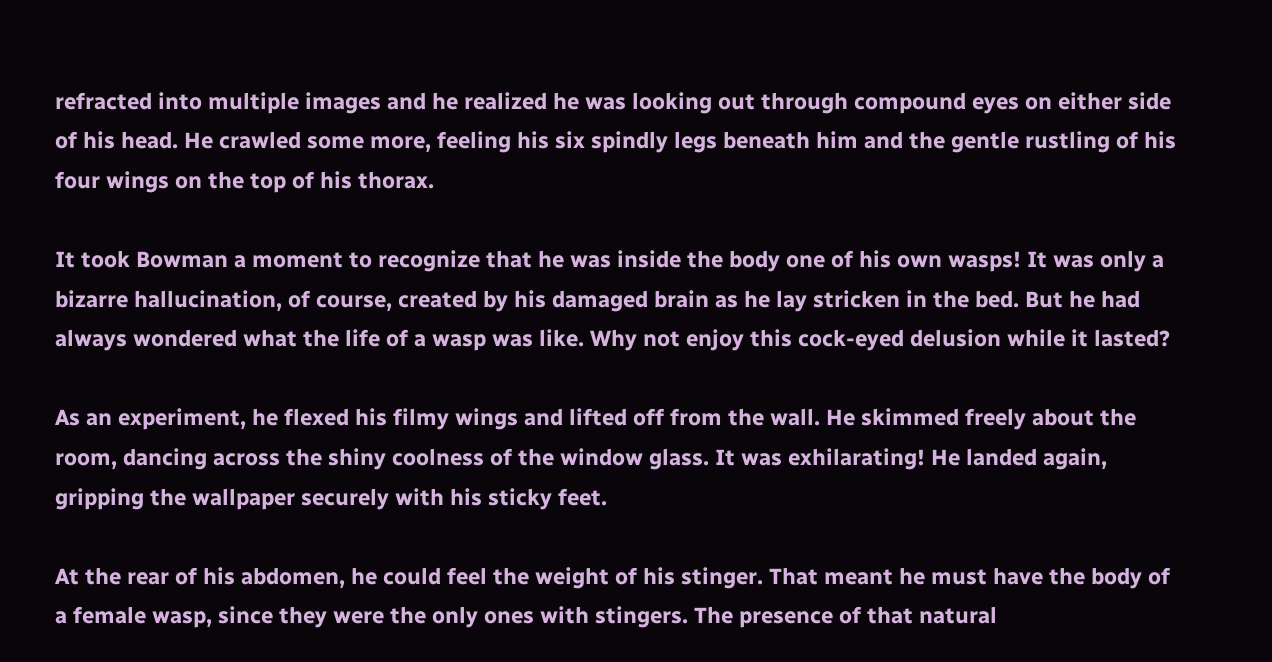refracted into multiple images and he realized he was looking out through compound eyes on either side of his head. He crawled some more, feeling his six spindly legs beneath him and the gentle rustling of his four wings on the top of his thorax.

It took Bowman a moment to recognize that he was inside the body one of his own wasps! It was only a bizarre hallucination, of course, created by his damaged brain as he lay stricken in the bed. But he had always wondered what the life of a wasp was like. Why not enjoy this cock-eyed delusion while it lasted?

As an experiment, he flexed his filmy wings and lifted off from the wall. He skimmed freely about the room, dancing across the shiny coolness of the window glass. It was exhilarating! He landed again, gripping the wallpaper securely with his sticky feet.

At the rear of his abdomen, he could feel the weight of his stinger. That meant he must have the body of a female wasp, since they were the only ones with stingers. The presence of that natural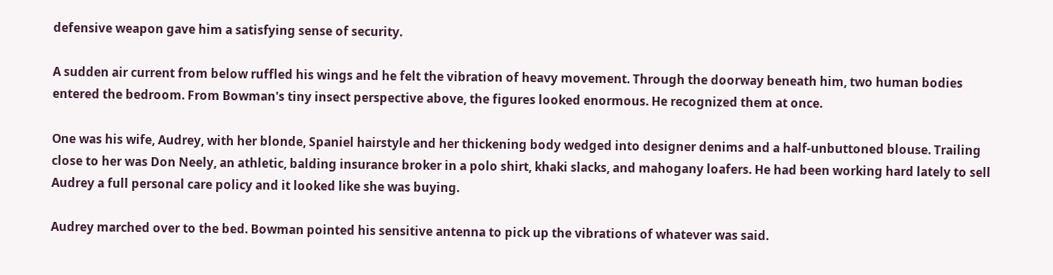defensive weapon gave him a satisfying sense of security.

A sudden air current from below ruffled his wings and he felt the vibration of heavy movement. Through the doorway beneath him, two human bodies entered the bedroom. From Bowman's tiny insect perspective above, the figures looked enormous. He recognized them at once.

One was his wife, Audrey, with her blonde, Spaniel hairstyle and her thickening body wedged into designer denims and a half-unbuttoned blouse. Trailing close to her was Don Neely, an athletic, balding insurance broker in a polo shirt, khaki slacks, and mahogany loafers. He had been working hard lately to sell Audrey a full personal care policy and it looked like she was buying.

Audrey marched over to the bed. Bowman pointed his sensitive antenna to pick up the vibrations of whatever was said.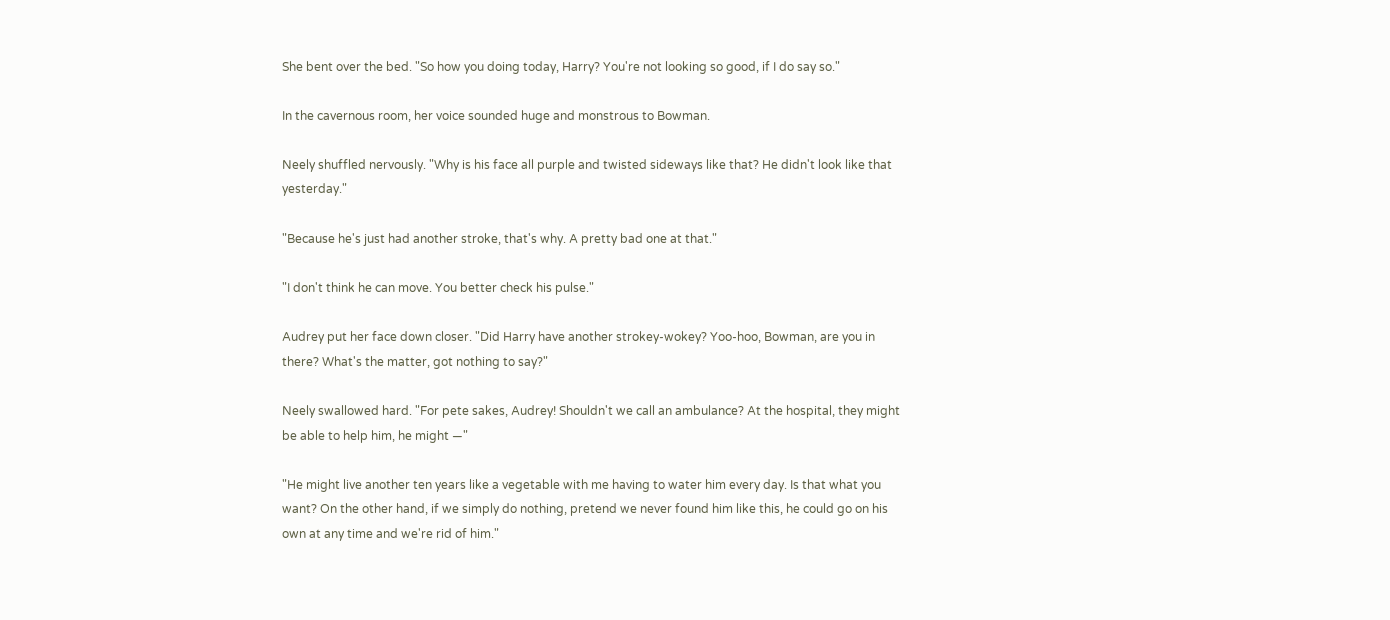She bent over the bed. "So how you doing today, Harry? You're not looking so good, if I do say so."

In the cavernous room, her voice sounded huge and monstrous to Bowman.

Neely shuffled nervously. "Why is his face all purple and twisted sideways like that? He didn't look like that yesterday."

"Because he's just had another stroke, that's why. A pretty bad one at that."

"I don't think he can move. You better check his pulse."

Audrey put her face down closer. "Did Harry have another strokey-wokey? Yoo-hoo, Bowman, are you in there? What's the matter, got nothing to say?"

Neely swallowed hard. "For pete sakes, Audrey! Shouldn't we call an ambulance? At the hospital, they might be able to help him, he might —"

"He might live another ten years like a vegetable with me having to water him every day. Is that what you want? On the other hand, if we simply do nothing, pretend we never found him like this, he could go on his own at any time and we're rid of him."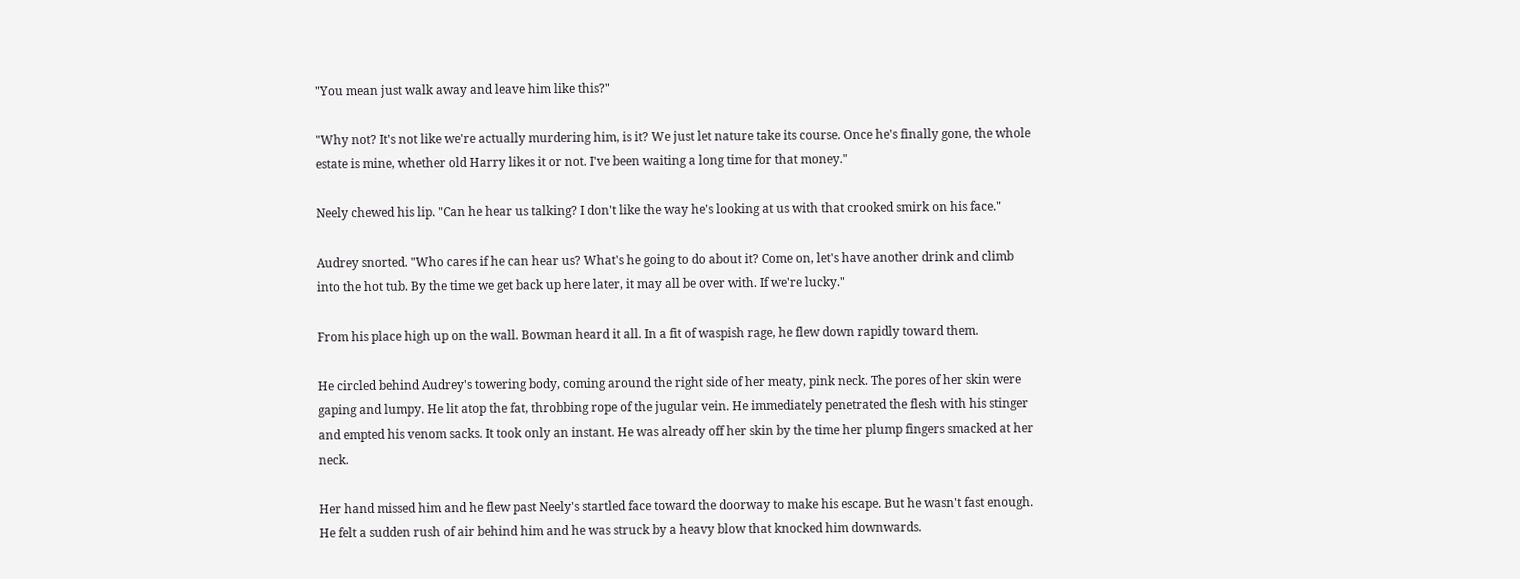"You mean just walk away and leave him like this?"

"Why not? It's not like we're actually murdering him, is it? We just let nature take its course. Once he's finally gone, the whole estate is mine, whether old Harry likes it or not. I've been waiting a long time for that money."

Neely chewed his lip. "Can he hear us talking? I don't like the way he's looking at us with that crooked smirk on his face."

Audrey snorted. "Who cares if he can hear us? What's he going to do about it? Come on, let's have another drink and climb into the hot tub. By the time we get back up here later, it may all be over with. If we're lucky."

From his place high up on the wall. Bowman heard it all. In a fit of waspish rage, he flew down rapidly toward them.

He circled behind Audrey's towering body, coming around the right side of her meaty, pink neck. The pores of her skin were gaping and lumpy. He lit atop the fat, throbbing rope of the jugular vein. He immediately penetrated the flesh with his stinger and empted his venom sacks. It took only an instant. He was already off her skin by the time her plump fingers smacked at her neck.

Her hand missed him and he flew past Neely's startled face toward the doorway to make his escape. But he wasn't fast enough. He felt a sudden rush of air behind him and he was struck by a heavy blow that knocked him downwards.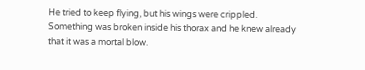He tried to keep flying, but his wings were crippled. Something was broken inside his thorax and he knew already that it was a mortal blow.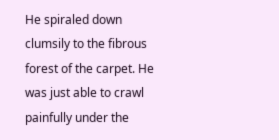He spiraled down clumsily to the fibrous forest of the carpet. He was just able to crawl painfully under the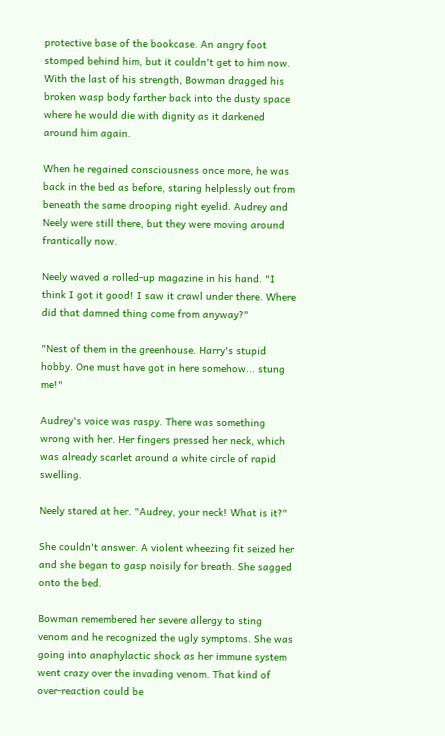protective base of the bookcase. An angry foot stomped behind him, but it couldn't get to him now. With the last of his strength, Bowman dragged his broken wasp body farther back into the dusty space where he would die with dignity as it darkened around him again.

When he regained consciousness once more, he was back in the bed as before, staring helplessly out from beneath the same drooping right eyelid. Audrey and Neely were still there, but they were moving around frantically now.

Neely waved a rolled-up magazine in his hand. "I think I got it good! I saw it crawl under there. Where did that damned thing come from anyway?"

"Nest of them in the greenhouse. Harry's stupid hobby. One must have got in here somehow... stung me!"

Audrey's voice was raspy. There was something wrong with her. Her fingers pressed her neck, which was already scarlet around a white circle of rapid swelling.

Neely stared at her. "Audrey, your neck! What is it?"

She couldn't answer. A violent wheezing fit seized her and she began to gasp noisily for breath. She sagged onto the bed.

Bowman remembered her severe allergy to sting venom and he recognized the ugly symptoms. She was going into anaphylactic shock as her immune system went crazy over the invading venom. That kind of over-reaction could be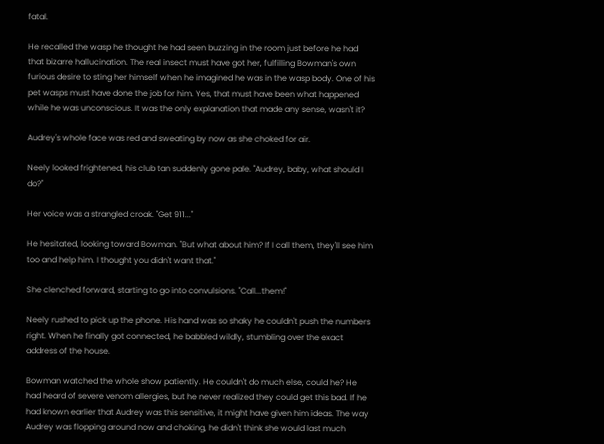fatal.

He recalled the wasp he thought he had seen buzzing in the room just before he had that bizarre hallucination. The real insect must have got her, fulfilling Bowman's own furious desire to sting her himself when he imagined he was in the wasp body. One of his pet wasps must have done the job for him. Yes, that must have been what happened while he was unconscious. It was the only explanation that made any sense, wasn't it?

Audrey's whole face was red and sweating by now as she choked for air.

Neely looked frightened, his club tan suddenly gone pale. "Audrey, baby, what should I do?"

Her voice was a strangled croak. "Get 911..."

He hesitated, looking toward Bowman. "But what about him? If I call them, they'll see him too and help him. I thought you didn't want that."

She clenched forward, starting to go into convulsions. "Call...them!"

Neely rushed to pick up the phone. His hand was so shaky he couldn't push the numbers right. When he finally got connected, he babbled wildly, stumbling over the exact address of the house.

Bowman watched the whole show patiently. He couldn't do much else, could he? He had heard of severe venom allergies, but he never realized they could get this bad. If he had known earlier that Audrey was this sensitive, it might have given him ideas. The way Audrey was flopping around now and choking, he didn't think she would last much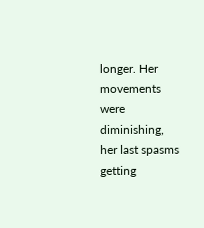longer. Her movements were diminishing, her last spasms getting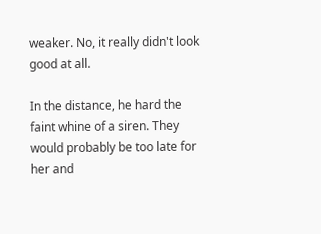weaker. No, it really didn't look good at all.

In the distance, he hard the faint whine of a siren. They would probably be too late for her and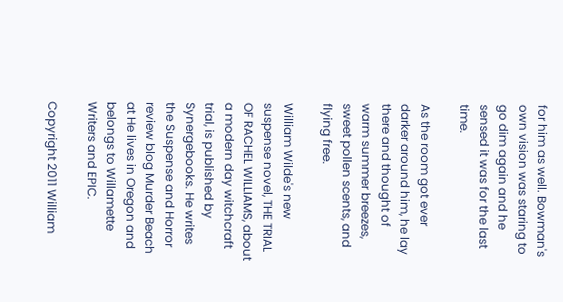for him as well. Bowman's own vision was staring to go dim again and he sensed it was for the last time.

As the room got ever darker around him, he lay there and thought of warm summer breezes, sweet pollen scents, and flying free.

William Wilde's new suspense novel, THE TRIAL OF RACHEL WILLIAMS, about a modern day witchcraft trial, is published by Synergebooks. He writes the Suspense and Horror review blog Murder Beach at He lives in Oregon and belongs to Willamette Writers and EPIC.

Copyright 2011 William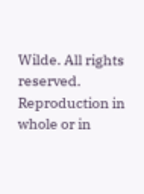Wilde. All rights reserved. Reproduction in whole or in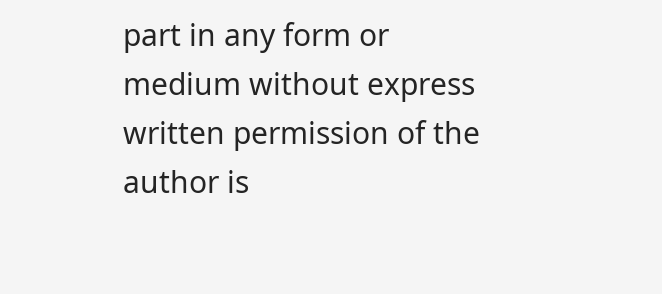part in any form or medium without express written permission of the author is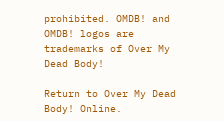prohibited. OMDB! and OMDB! logos are trademarks of Over My Dead Body!

Return to Over My Dead Body! Online.